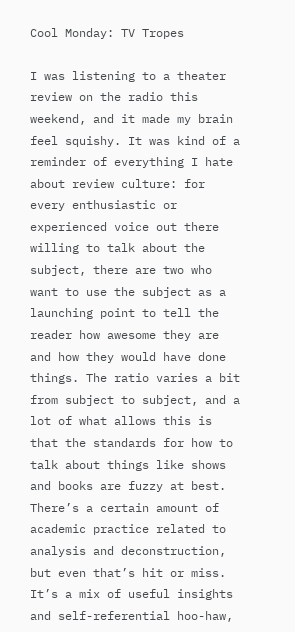Cool Monday: TV Tropes

I was listening to a theater review on the radio this weekend, and it made my brain feel squishy. It was kind of a reminder of everything I hate about review culture: for every enthusiastic or experienced voice out there willing to talk about the subject, there are two who want to use the subject as a launching point to tell the reader how awesome they are and how they would have done things. The ratio varies a bit from subject to subject, and a lot of what allows this is that the standards for how to talk about things like shows and books are fuzzy at best. There’s a certain amount of academic practice related to analysis and deconstruction, but even that’s hit or miss. It’s a mix of useful insights and self-referential hoo-haw,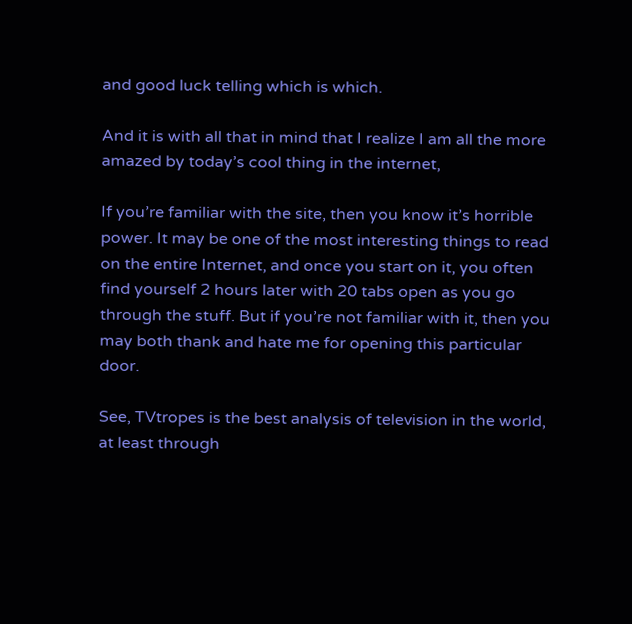and good luck telling which is which.

And it is with all that in mind that I realize I am all the more amazed by today’s cool thing in the internet,

If you’re familiar with the site, then you know it’s horrible power. It may be one of the most interesting things to read on the entire Internet, and once you start on it, you often find yourself 2 hours later with 20 tabs open as you go through the stuff. But if you’re not familiar with it, then you may both thank and hate me for opening this particular door.

See, TVtropes is the best analysis of television in the world, at least through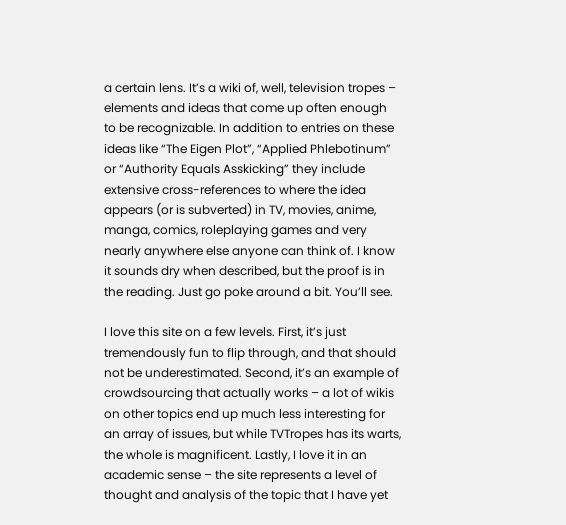a certain lens. It’s a wiki of, well, television tropes – elements and ideas that come up often enough to be recognizable. In addition to entries on these ideas like “The Eigen Plot”, “Applied Phlebotinum” or “Authority Equals Asskicking” they include extensive cross-references to where the idea appears (or is subverted) in TV, movies, anime, manga, comics, roleplaying games and very nearly anywhere else anyone can think of. I know it sounds dry when described, but the proof is in the reading. Just go poke around a bit. You’ll see.

I love this site on a few levels. First, it’s just tremendously fun to flip through, and that should not be underestimated. Second, it’s an example of crowdsourcing that actually works – a lot of wikis on other topics end up much less interesting for an array of issues, but while TVTropes has its warts, the whole is magnificent. Lastly, I love it in an academic sense – the site represents a level of thought and analysis of the topic that I have yet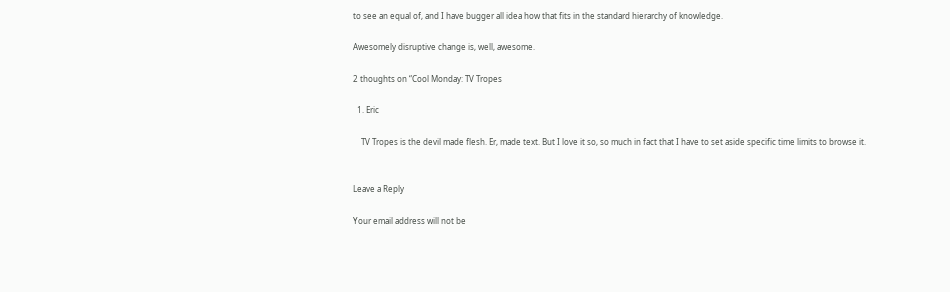to see an equal of, and I have bugger all idea how that fits in the standard hierarchy of knowledge.

Awesomely disruptive change is, well, awesome.

2 thoughts on “Cool Monday: TV Tropes

  1. Eric

    TV Tropes is the devil made flesh. Er, made text. But I love it so, so much in fact that I have to set aside specific time limits to browse it.


Leave a Reply

Your email address will not be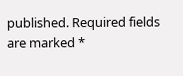published. Required fields are marked *